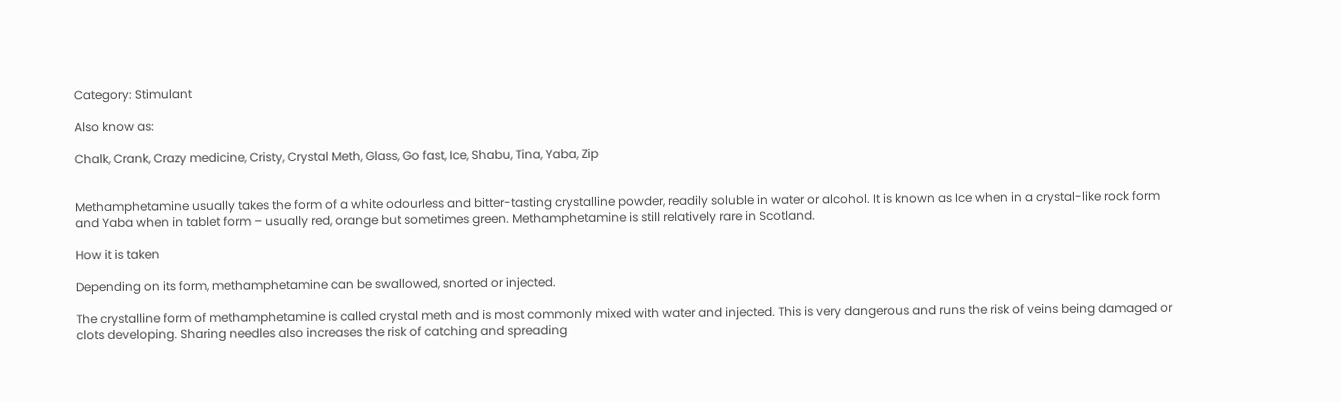Category: Stimulant

Also know as:

Chalk, Crank, Crazy medicine, Cristy, Crystal Meth, Glass, Go fast, Ice, Shabu, Tina, Yaba, Zip


Methamphetamine usually takes the form of a white odourless and bitter-tasting crystalline powder, readily soluble in water or alcohol. It is known as Ice when in a crystal-like rock form and Yaba when in tablet form – usually red, orange but sometimes green. Methamphetamine is still relatively rare in Scotland.

How it is taken

Depending on its form, methamphetamine can be swallowed, snorted or injected.

The crystalline form of methamphetamine is called crystal meth and is most commonly mixed with water and injected. This is very dangerous and runs the risk of veins being damaged or clots developing. Sharing needles also increases the risk of catching and spreading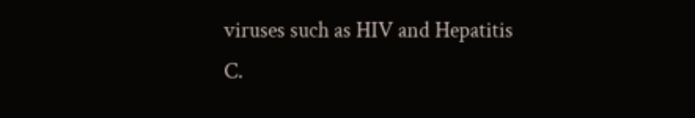viruses such as HIV and Hepatitis C.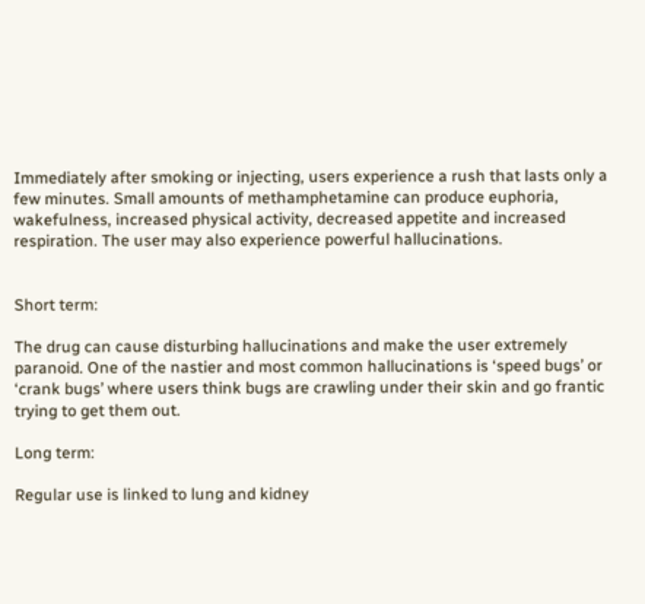Immediately after smoking or injecting, users experience a rush that lasts only a few minutes. Small amounts of methamphetamine can produce euphoria, wakefulness, increased physical activity, decreased appetite and increased respiration. The user may also experience powerful hallucinations.


Short term:

The drug can cause disturbing hallucinations and make the user extremely paranoid. One of the nastier and most common hallucinations is ‘speed bugs’ or ‘crank bugs’ where users think bugs are crawling under their skin and go frantic trying to get them out.

Long term:

Regular use is linked to lung and kidney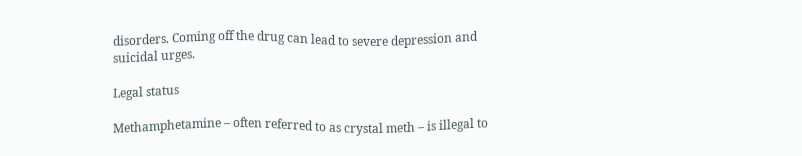disorders. Coming off the drug can lead to severe depression and suicidal urges.

Legal status

Methamphetamine – often referred to as crystal meth – is illegal to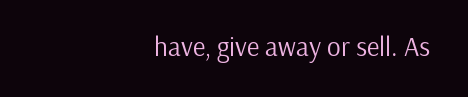have, give away or sell. As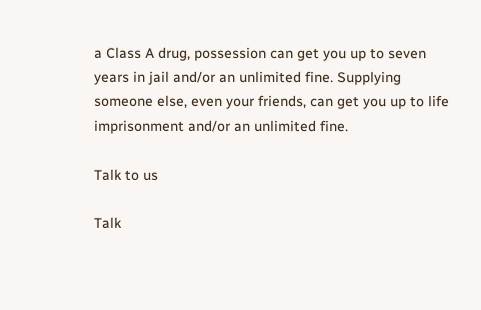a Class A drug, possession can get you up to seven years in jail and/or an unlimited fine. Supplying someone else, even your friends, can get you up to life imprisonment and/or an unlimited fine.

Talk to us

Talk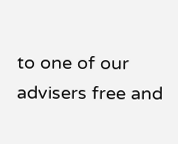to one of our advisers free and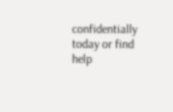confidentially today or find help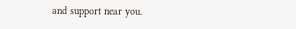and support near you.